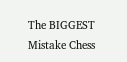The BIGGEST Mistake Chess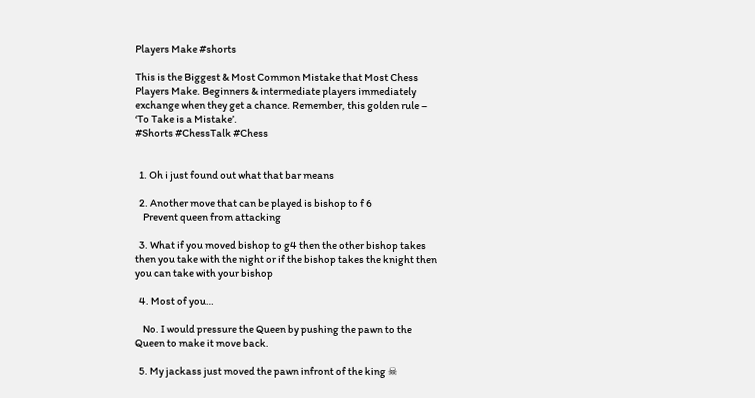Players Make #shorts

This is the Biggest & Most Common Mistake that Most Chess Players Make. Beginners & intermediate players immediately exchange when they get a chance. Remember, this golden rule – ‘To Take is a Mistake’.
#Shorts #ChessTalk #Chess


  1. Oh i just found out what that bar means

  2. Another move that can be played is bishop to f 6
    Prevent queen from attacking

  3. What if you moved bishop to g4 then the other bishop takes then you take with the night or if the bishop takes the knight then you can take with your bishop

  4. Most of you…

    No. I would pressure the Queen by pushing the pawn to the Queen to make it move back.

  5. My jackass just moved the pawn infront of the king ☠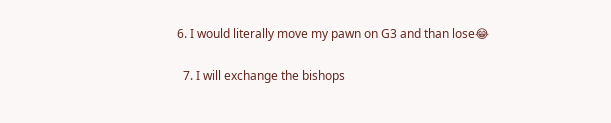6. I would literally move my pawn on G3 and than lose😂

  7. I will exchange the bishops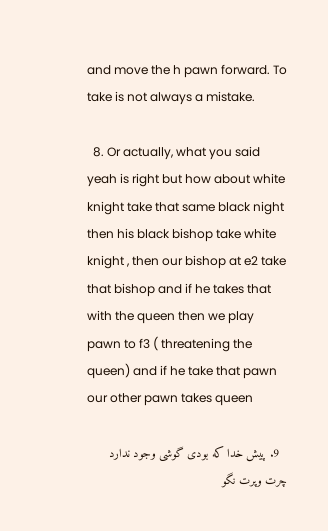and move the h pawn forward. To take is not always a mistake.

  8. Or actually, what you said yeah is right but how about white knight take that same black night then his black bishop take white knight , then our bishop at e2 take that bishop and if he takes that with the queen then we play pawn to f3 ( threatening the queen) and if he take that pawn our other pawn takes queen

  9. پیش خدا که بودی گوشی وجود ندارد چرت وپرت نگو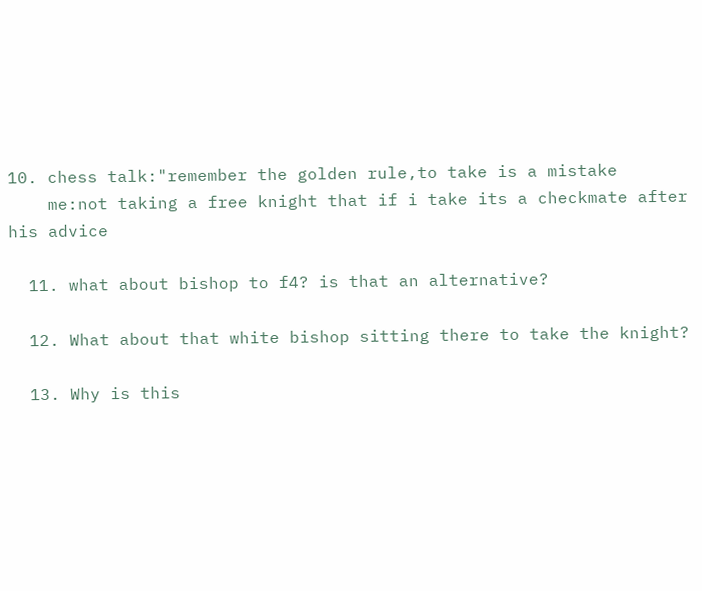10. chess talk:"remember the golden rule,to take is a mistake
    me:not taking a free knight that if i take its a checkmate after his advice

  11. what about bishop to f4? is that an alternative?

  12. What about that white bishop sitting there to take the knight?

  13. Why is this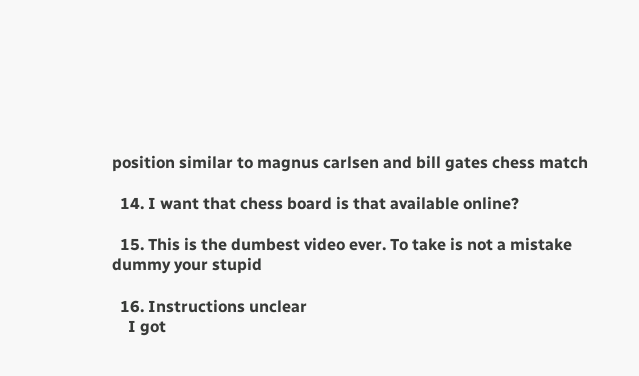position similar to magnus carlsen and bill gates chess match

  14. I want that chess board is that available online?

  15. This is the dumbest video ever. To take is not a mistake dummy your stupid

  16. Instructions unclear
    I got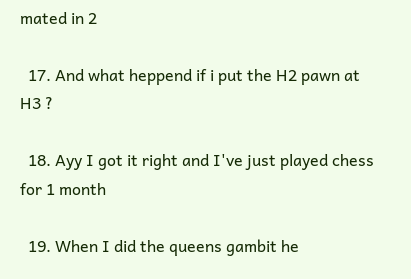mated in 2

  17. And what heppend if i put the H2 pawn at H3 ?

  18. Ayy I got it right and I've just played chess for 1 month

  19. When I did the queens gambit he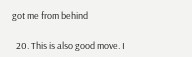got me from behind

  20. This is also good move. I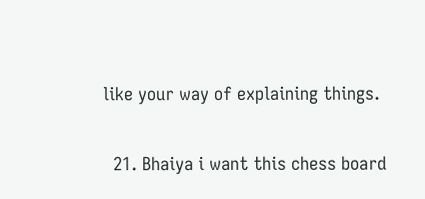like your way of explaining things.

  21. Bhaiya i want this chess board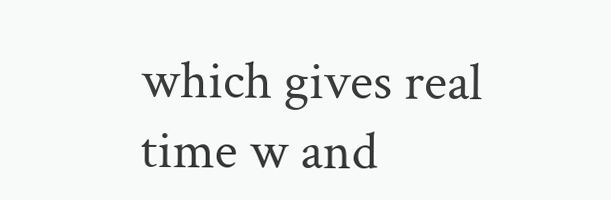which gives real time w and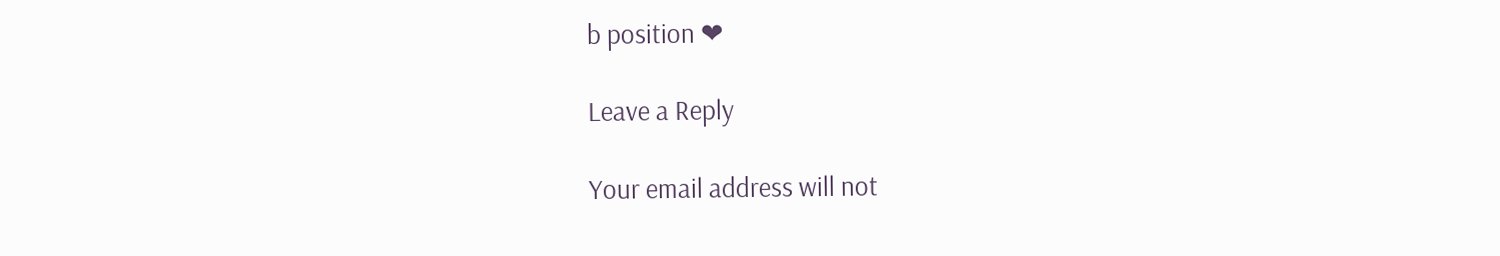b position ❤

Leave a Reply

Your email address will not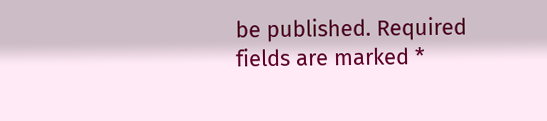be published. Required fields are marked *